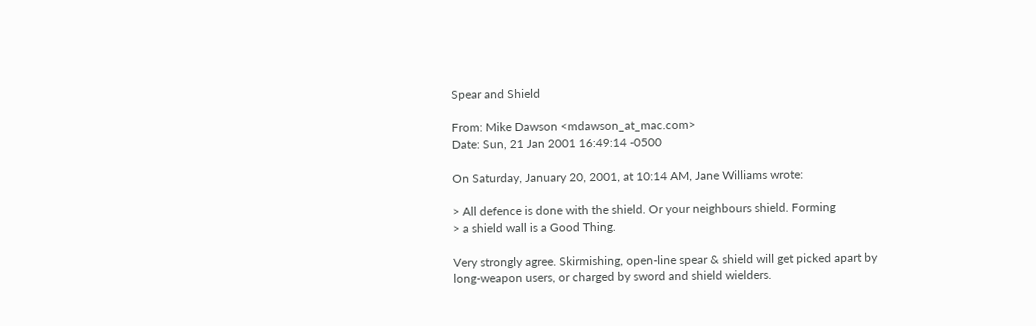Spear and Shield

From: Mike Dawson <mdawson_at_mac.com>
Date: Sun, 21 Jan 2001 16:49:14 -0500

On Saturday, January 20, 2001, at 10:14 AM, Jane Williams wrote:

> All defence is done with the shield. Or your neighbours shield. Forming
> a shield wall is a Good Thing.

Very strongly agree. Skirmishing, open-line spear & shield will get picked apart by long-weapon users, or charged by sword and shield wielders.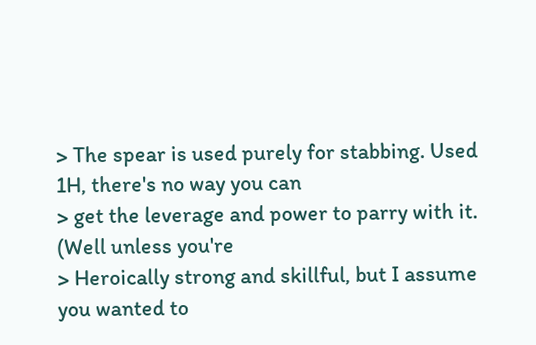> The spear is used purely for stabbing. Used 1H, there's no way you can
> get the leverage and power to parry with it. (Well unless you're
> Heroically strong and skillful, but I assume you wanted to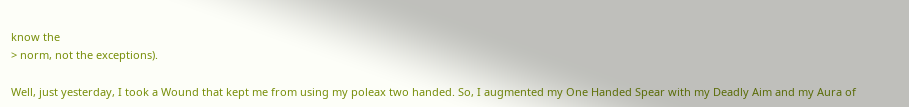know the
> norm, not the exceptions).

Well, just yesterday, I took a Wound that kept me from using my poleax two handed. So, I augmented my One Handed Spear with my Deadly Aim and my Aura of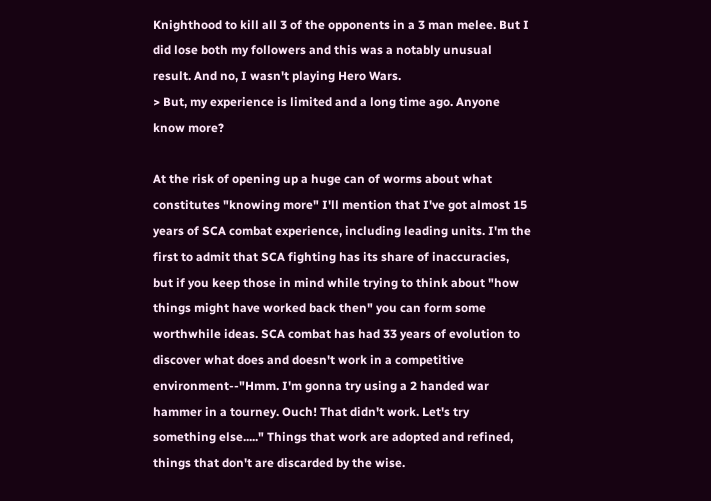Knighthood to kill all 3 of the opponents in a 3 man melee. But I did lose both my followers and this was a notably unusual result. And no, I wasn't playing Hero Wars.
> But, my experience is limited and a long time ago. Anyone know more?

At the risk of opening up a huge can of worms about what constitutes "knowing more" I'll mention that I've got almost 15 years of SCA combat experience, including leading units. I'm the first to admit that SCA fighting has its share of inaccuracies, but if you keep those in mind while trying to think about "how things might have worked back then" you can form some worthwhile ideas. SCA combat has had 33 years of evolution to discover what does and doesn't work in a competitive environment--"Hmm. I'm gonna try using a 2 handed war hammer in a tourney. Ouch! That didn't work. Let's try something else....." Things that work are adopted and refined, things that don't are discarded by the wise.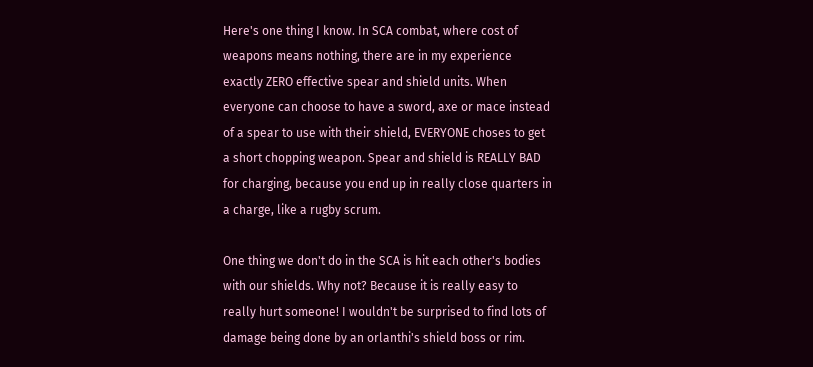Here's one thing I know. In SCA combat, where cost of weapons means nothing, there are in my experience exactly ZERO effective spear and shield units. When everyone can choose to have a sword, axe or mace instead of a spear to use with their shield, EVERYONE choses to get a short chopping weapon. Spear and shield is REALLY BAD for charging, because you end up in really close quarters in a charge, like a rugby scrum.

One thing we don't do in the SCA is hit each other's bodies with our shields. Why not? Because it is really easy to really hurt someone! I wouldn't be surprised to find lots of damage being done by an orlanthi's shield boss or rim.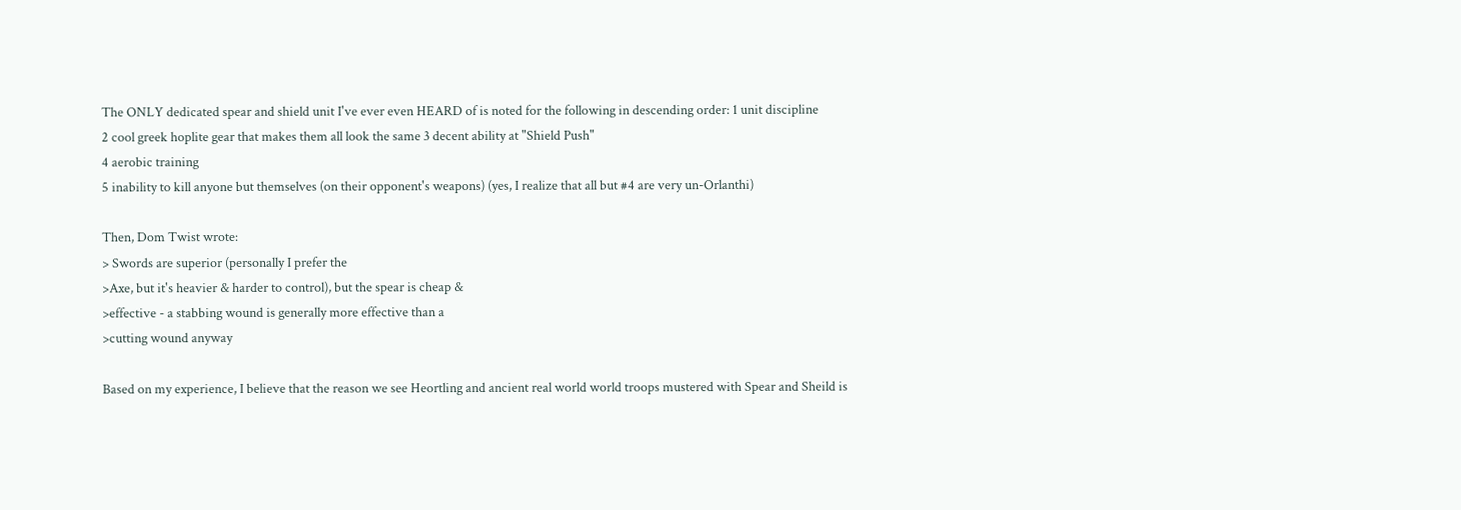The ONLY dedicated spear and shield unit I've ever even HEARD of is noted for the following in descending order: 1 unit discipline
2 cool greek hoplite gear that makes them all look the same 3 decent ability at "Shield Push"
4 aerobic training
5 inability to kill anyone but themselves (on their opponent's weapons) (yes, I realize that all but #4 are very un-Orlanthi)

Then, Dom Twist wrote:
> Swords are superior (personally I prefer the
>Axe, but it's heavier & harder to control), but the spear is cheap &
>effective - a stabbing wound is generally more effective than a
>cutting wound anyway

Based on my experience, I believe that the reason we see Heortling and ancient real world world troops mustered with Spear and Sheild is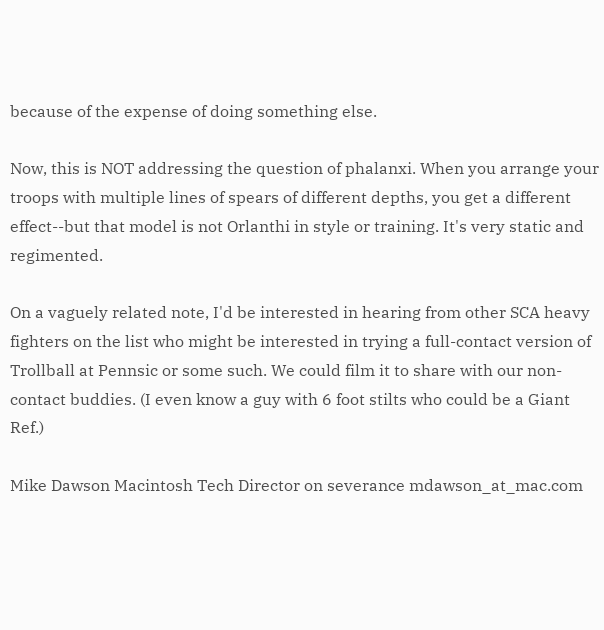because of the expense of doing something else.

Now, this is NOT addressing the question of phalanxi. When you arrange your troops with multiple lines of spears of different depths, you get a different effect--but that model is not Orlanthi in style or training. It's very static and regimented.

On a vaguely related note, I'd be interested in hearing from other SCA heavy fighters on the list who might be interested in trying a full-contact version of Trollball at Pennsic or some such. We could film it to share with our non-contact buddies. (I even know a guy with 6 foot stilts who could be a Giant Ref.)

Mike Dawson Macintosh Tech Director on severance mdawson_at_mac.com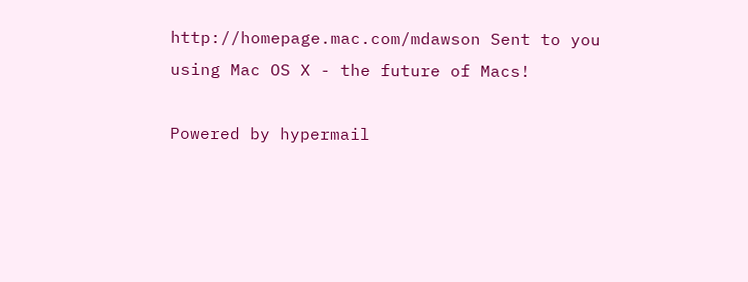http://homepage.mac.com/mdawson Sent to you using Mac OS X - the future of Macs!

Powered by hypermail